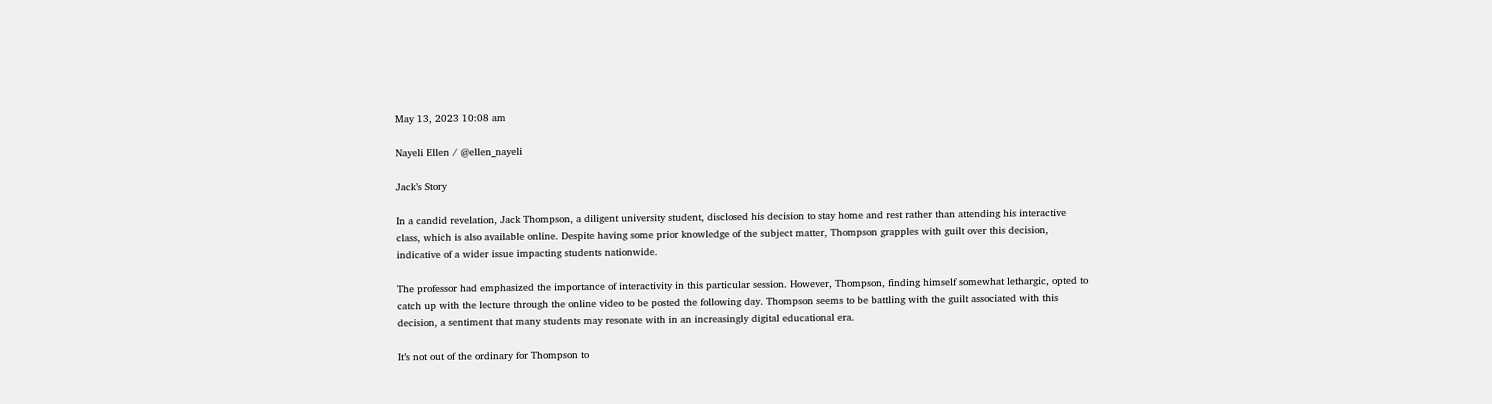May 13, 2023 10:08 am

Nayeli Ellen / @ellen_nayeli

Jack’s Story

In a candid revelation, Jack Thompson, a diligent university student, disclosed his decision to stay home and rest rather than attending his interactive class, which is also available online. Despite having some prior knowledge of the subject matter, Thompson grapples with guilt over this decision, indicative of a wider issue impacting students nationwide.

The professor had emphasized the importance of interactivity in this particular session. However, Thompson, finding himself somewhat lethargic, opted to catch up with the lecture through the online video to be posted the following day. Thompson seems to be battling with the guilt associated with this decision, a sentiment that many students may resonate with in an increasingly digital educational era.

It’s not out of the ordinary for Thompson to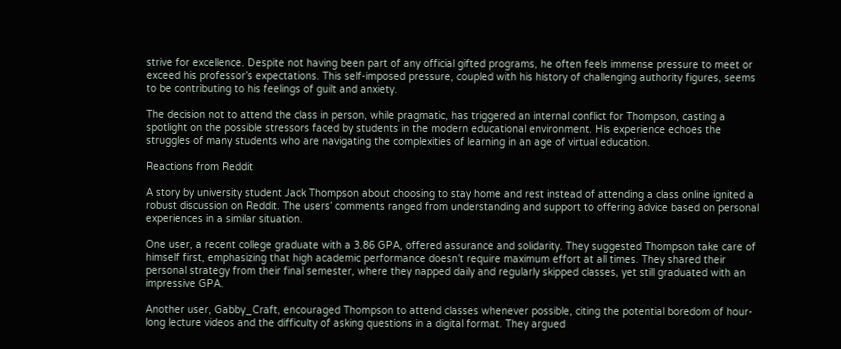strive for excellence. Despite not having been part of any official gifted programs, he often feels immense pressure to meet or exceed his professor’s expectations. This self-imposed pressure, coupled with his history of challenging authority figures, seems to be contributing to his feelings of guilt and anxiety.

The decision not to attend the class in person, while pragmatic, has triggered an internal conflict for Thompson, casting a spotlight on the possible stressors faced by students in the modern educational environment. His experience echoes the struggles of many students who are navigating the complexities of learning in an age of virtual education.

Reactions from Reddit

A story by university student Jack Thompson about choosing to stay home and rest instead of attending a class online ignited a robust discussion on Reddit. The users’ comments ranged from understanding and support to offering advice based on personal experiences in a similar situation.

One user, a recent college graduate with a 3.86 GPA, offered assurance and solidarity. They suggested Thompson take care of himself first, emphasizing that high academic performance doesn’t require maximum effort at all times. They shared their personal strategy from their final semester, where they napped daily and regularly skipped classes, yet still graduated with an impressive GPA.

Another user, Gabby_Craft, encouraged Thompson to attend classes whenever possible, citing the potential boredom of hour-long lecture videos and the difficulty of asking questions in a digital format. They argued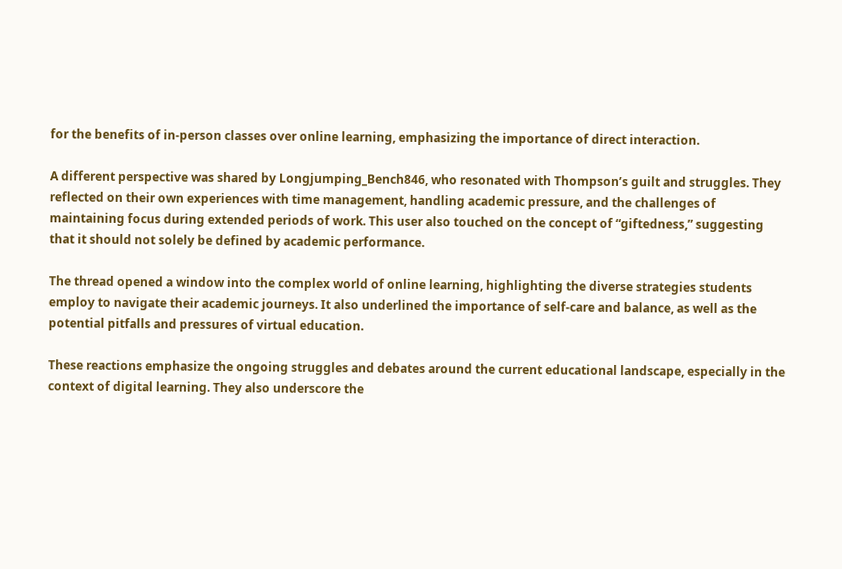for the benefits of in-person classes over online learning, emphasizing the importance of direct interaction.

A different perspective was shared by Longjumping_Bench846, who resonated with Thompson’s guilt and struggles. They reflected on their own experiences with time management, handling academic pressure, and the challenges of maintaining focus during extended periods of work. This user also touched on the concept of “giftedness,” suggesting that it should not solely be defined by academic performance.

The thread opened a window into the complex world of online learning, highlighting the diverse strategies students employ to navigate their academic journeys. It also underlined the importance of self-care and balance, as well as the potential pitfalls and pressures of virtual education.

These reactions emphasize the ongoing struggles and debates around the current educational landscape, especially in the context of digital learning. They also underscore the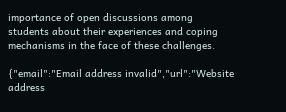importance of open discussions among students about their experiences and coping mechanisms in the face of these challenges.

{"email":"Email address invalid","url":"Website address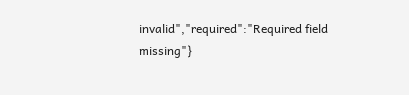invalid","required":"Required field missing"}